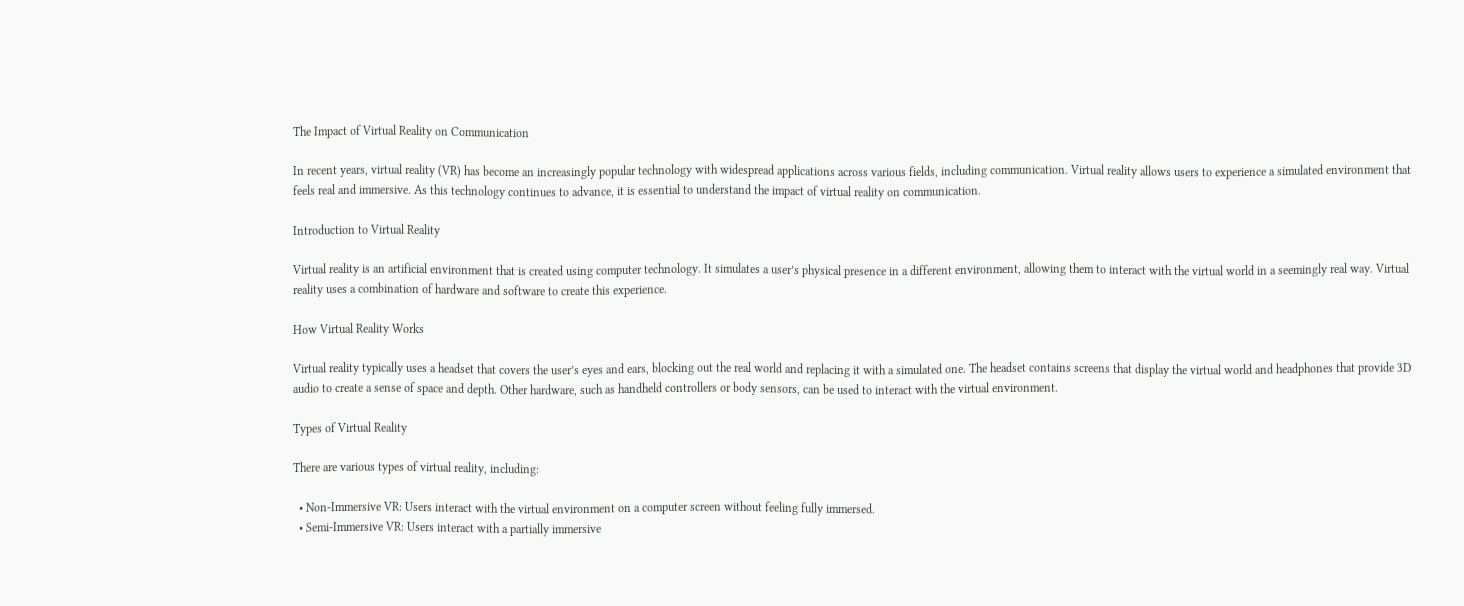The Impact of Virtual Reality on Communication

In recent years, virtual reality (VR) has become an increasingly popular technology with widespread applications across various fields, including communication. Virtual reality allows users to experience a simulated environment that feels real and immersive. As this technology continues to advance, it is essential to understand the impact of virtual reality on communication.

Introduction to Virtual Reality

Virtual reality is an artificial environment that is created using computer technology. It simulates a user’s physical presence in a different environment, allowing them to interact with the virtual world in a seemingly real way. Virtual reality uses a combination of hardware and software to create this experience.

How Virtual Reality Works

Virtual reality typically uses a headset that covers the user’s eyes and ears, blocking out the real world and replacing it with a simulated one. The headset contains screens that display the virtual world and headphones that provide 3D audio to create a sense of space and depth. Other hardware, such as handheld controllers or body sensors, can be used to interact with the virtual environment.

Types of Virtual Reality

There are various types of virtual reality, including:

  • Non-Immersive VR: Users interact with the virtual environment on a computer screen without feeling fully immersed.
  • Semi-Immersive VR: Users interact with a partially immersive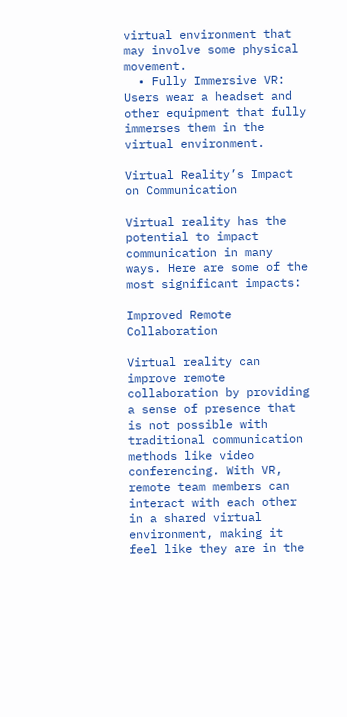virtual environment that may involve some physical movement.
  • Fully Immersive VR: Users wear a headset and other equipment that fully immerses them in the virtual environment.

Virtual Reality’s Impact on Communication

Virtual reality has the potential to impact communication in many ways. Here are some of the most significant impacts:

Improved Remote Collaboration

Virtual reality can improve remote collaboration by providing a sense of presence that is not possible with traditional communication methods like video conferencing. With VR, remote team members can interact with each other in a shared virtual environment, making it feel like they are in the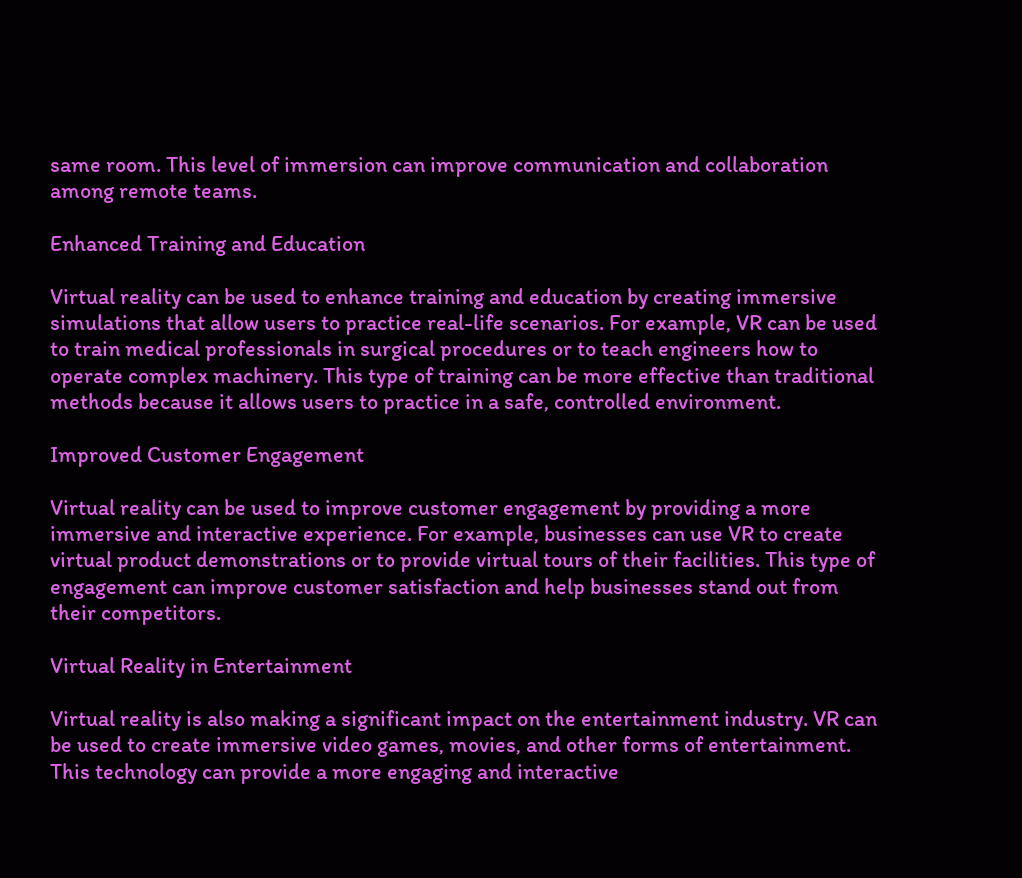same room. This level of immersion can improve communication and collaboration among remote teams.

Enhanced Training and Education

Virtual reality can be used to enhance training and education by creating immersive simulations that allow users to practice real-life scenarios. For example, VR can be used to train medical professionals in surgical procedures or to teach engineers how to operate complex machinery. This type of training can be more effective than traditional methods because it allows users to practice in a safe, controlled environment.

Improved Customer Engagement

Virtual reality can be used to improve customer engagement by providing a more immersive and interactive experience. For example, businesses can use VR to create virtual product demonstrations or to provide virtual tours of their facilities. This type of engagement can improve customer satisfaction and help businesses stand out from their competitors.

Virtual Reality in Entertainment

Virtual reality is also making a significant impact on the entertainment industry. VR can be used to create immersive video games, movies, and other forms of entertainment. This technology can provide a more engaging and interactive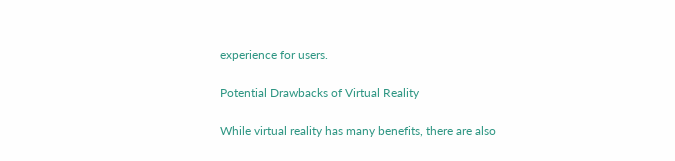experience for users.

Potential Drawbacks of Virtual Reality

While virtual reality has many benefits, there are also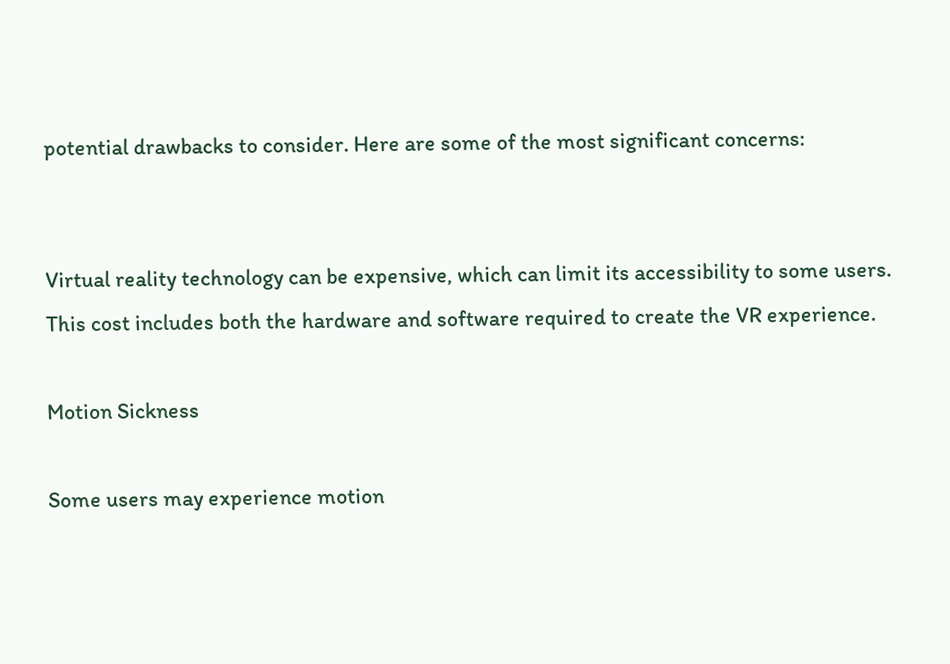potential drawbacks to consider. Here are some of the most significant concerns:


Virtual reality technology can be expensive, which can limit its accessibility to some users. This cost includes both the hardware and software required to create the VR experience.

Motion Sickness

Some users may experience motion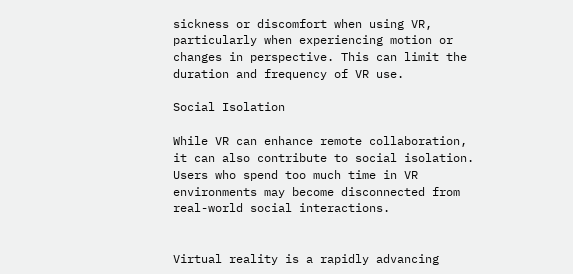sickness or discomfort when using VR, particularly when experiencing motion or changes in perspective. This can limit the duration and frequency of VR use.

Social Isolation

While VR can enhance remote collaboration, it can also contribute to social isolation. Users who spend too much time in VR environments may become disconnected from real-world social interactions.


Virtual reality is a rapidly advancing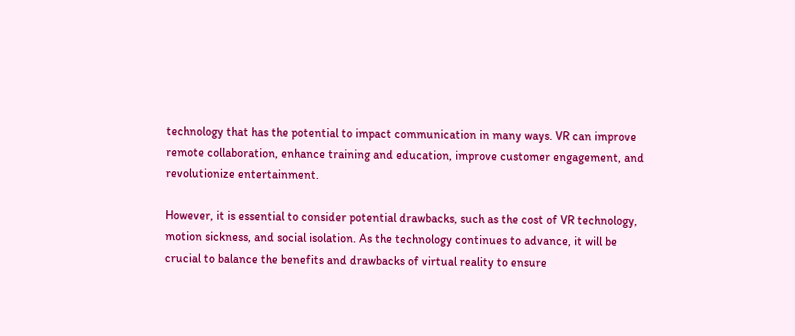technology that has the potential to impact communication in many ways. VR can improve remote collaboration, enhance training and education, improve customer engagement, and revolutionize entertainment.

However, it is essential to consider potential drawbacks, such as the cost of VR technology, motion sickness, and social isolation. As the technology continues to advance, it will be crucial to balance the benefits and drawbacks of virtual reality to ensure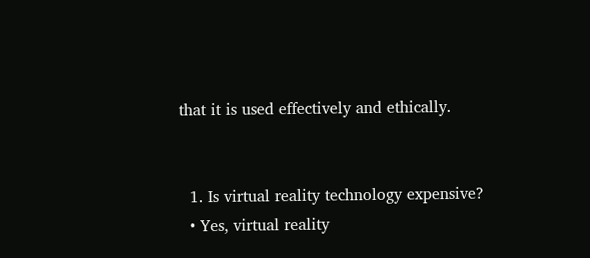that it is used effectively and ethically.


  1. Is virtual reality technology expensive?
  • Yes, virtual reality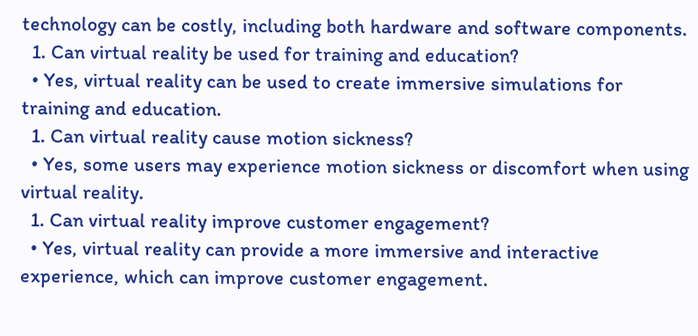technology can be costly, including both hardware and software components.
  1. Can virtual reality be used for training and education?
  • Yes, virtual reality can be used to create immersive simulations for training and education.
  1. Can virtual reality cause motion sickness?
  • Yes, some users may experience motion sickness or discomfort when using virtual reality.
  1. Can virtual reality improve customer engagement?
  • Yes, virtual reality can provide a more immersive and interactive experience, which can improve customer engagement.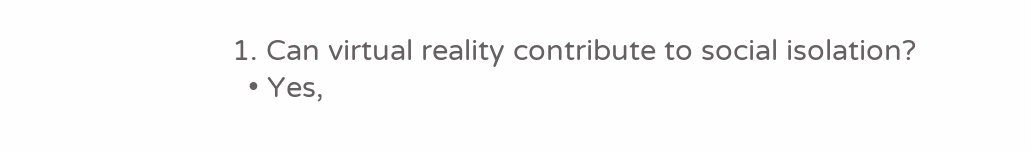1. Can virtual reality contribute to social isolation?
  • Yes,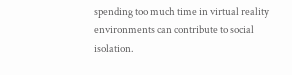spending too much time in virtual reality environments can contribute to social isolation.